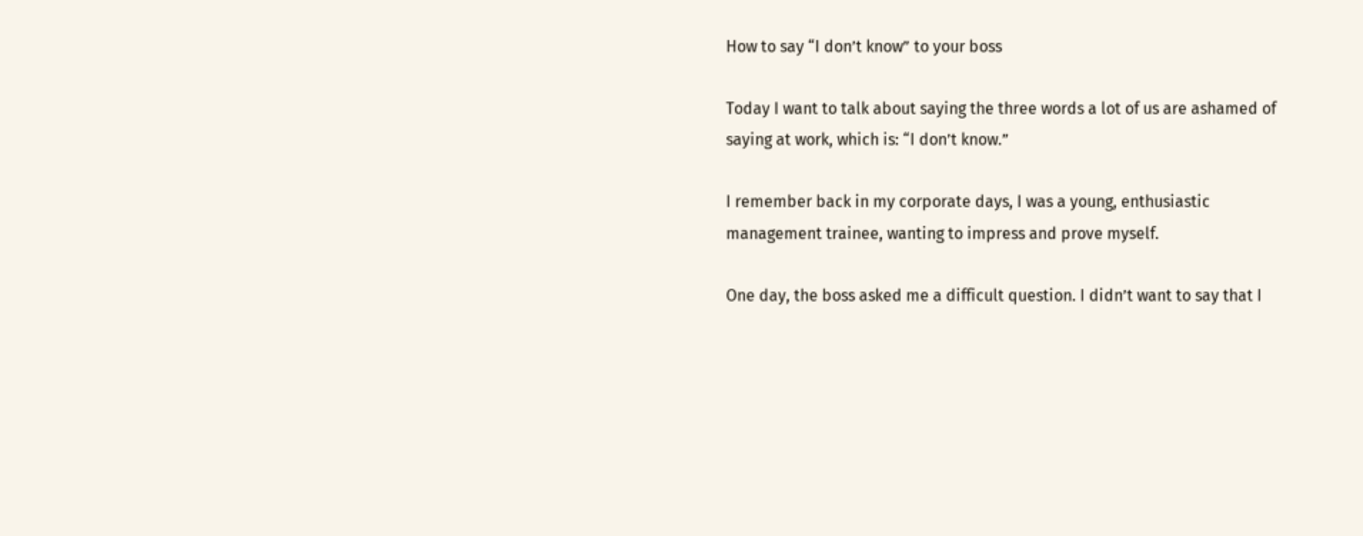How to say “I don’t know” to your boss

Today I want to talk about saying the three words a lot of us are ashamed of saying at work, which is: “I don’t know.”

I remember back in my corporate days, I was a young, enthusiastic management trainee, wanting to impress and prove myself.

One day, the boss asked me a difficult question. I didn’t want to say that I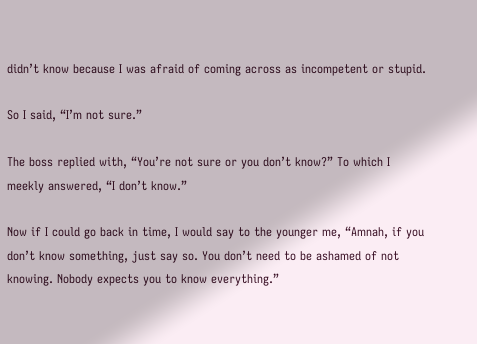didn’t know because I was afraid of coming across as incompetent or stupid.

So I said, “I’m not sure.”

The boss replied with, “You’re not sure or you don’t know?” To which I meekly answered, “I don’t know.”

Now if I could go back in time, I would say to the younger me, “Amnah, if you don’t know something, just say so. You don’t need to be ashamed of not knowing. Nobody expects you to know everything.”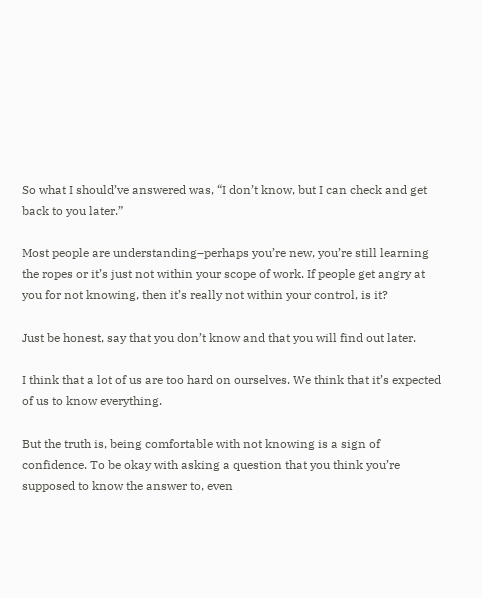So what I should’ve answered was, “I don’t know, but I can check and get back to you later.”

Most people are understanding–perhaps you’re new, you’re still learning the ropes or it’s just not within your scope of work. If people get angry at you for not knowing, then it’s really not within your control, is it?

Just be honest, say that you don’t know and that you will find out later.

I think that a lot of us are too hard on ourselves. We think that it’s expected of us to know everything.

But the truth is, being comfortable with not knowing is a sign of confidence. To be okay with asking a question that you think you’re supposed to know the answer to, even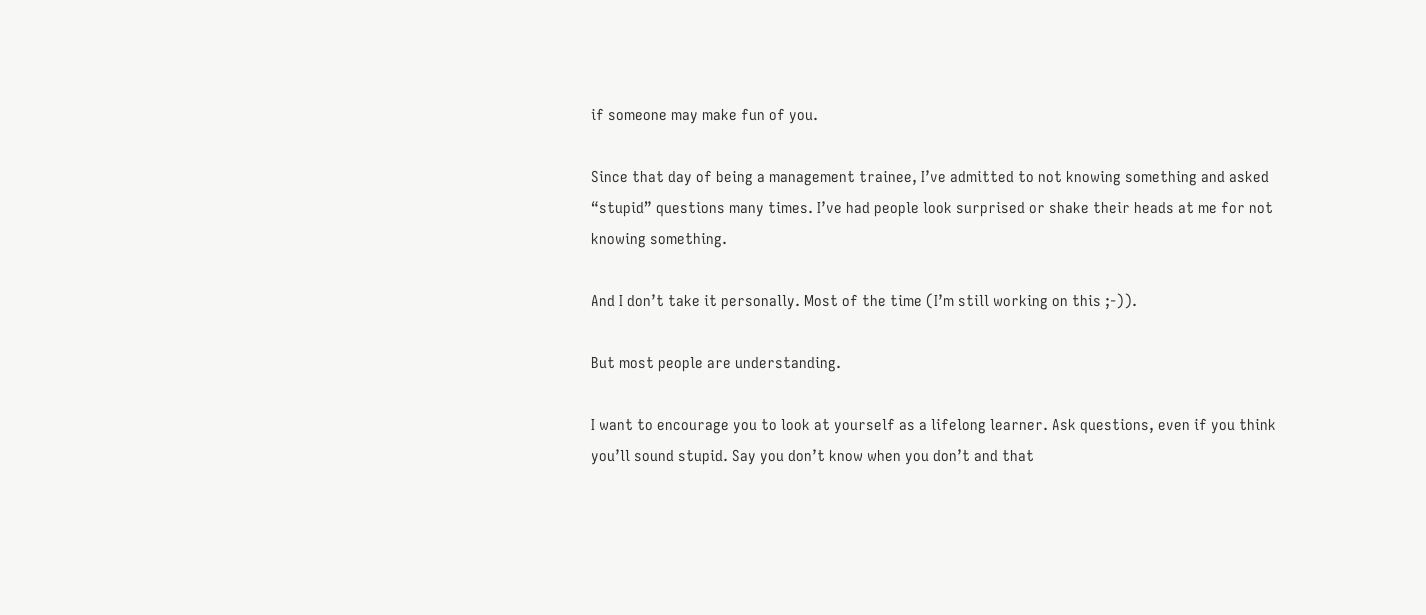if someone may make fun of you.

Since that day of being a management trainee, I’ve admitted to not knowing something and asked “stupid” questions many times. I’ve had people look surprised or shake their heads at me for not knowing something.

And I don’t take it personally. Most of the time (I’m still working on this ;-)).

But most people are understanding.

I want to encourage you to look at yourself as a lifelong learner. Ask questions, even if you think you’ll sound stupid. Say you don’t know when you don’t and that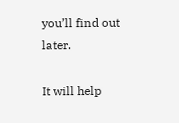you’ll find out later.

It will help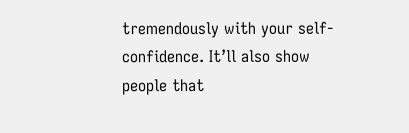tremendously with your self-confidence. It’ll also show people that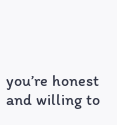you’re honest and willing to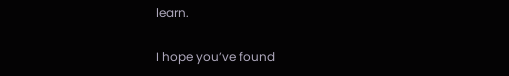learn.

I hope you’ve found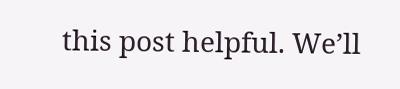this post helpful. We’ll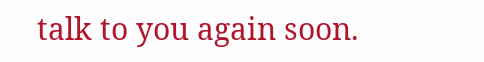talk to you again soon.